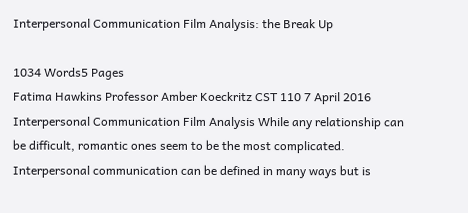Interpersonal Communication Film Analysis: the Break Up

1034 Words5 Pages
Fatima Hawkins Professor Amber Koeckritz CST 110 7 April 2016 Interpersonal Communication Film Analysis While any relationship can be difficult, romantic ones seem to be the most complicated. Interpersonal communication can be defined in many ways but is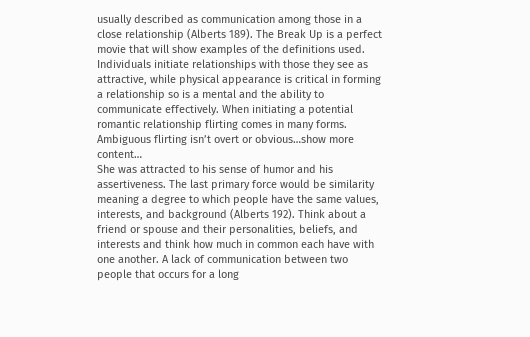usually described as communication among those in a close relationship (Alberts 189). The Break Up is a perfect movie that will show examples of the definitions used. Individuals initiate relationships with those they see as attractive, while physical appearance is critical in forming a relationship so is a mental and the ability to communicate effectively. When initiating a potential romantic relationship flirting comes in many forms. Ambiguous flirting isn’t overt or obvious…show more content…
She was attracted to his sense of humor and his assertiveness. The last primary force would be similarity meaning a degree to which people have the same values, interests, and background (Alberts 192). Think about a friend or spouse and their personalities, beliefs, and interests and think how much in common each have with one another. A lack of communication between two people that occurs for a long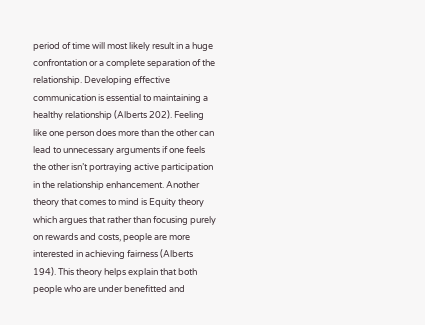period of time will most likely result in a huge confrontation or a complete separation of the relationship. Developing effective communication is essential to maintaining a healthy relationship (Alberts 202). Feeling like one person does more than the other can lead to unnecessary arguments if one feels the other isn’t portraying active participation in the relationship enhancement. Another theory that comes to mind is Equity theory which argues that rather than focusing purely on rewards and costs, people are more interested in achieving fairness (Alberts 194). This theory helps explain that both people who are under benefitted and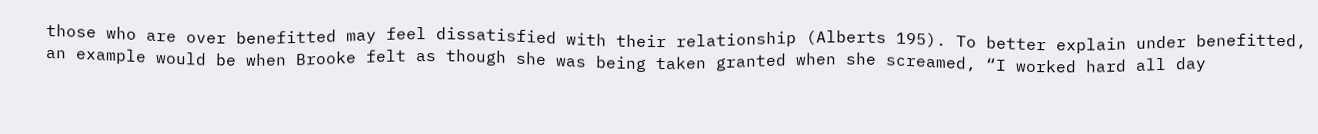those who are over benefitted may feel dissatisfied with their relationship (Alberts 195). To better explain under benefitted, an example would be when Brooke felt as though she was being taken granted when she screamed, “I worked hard all day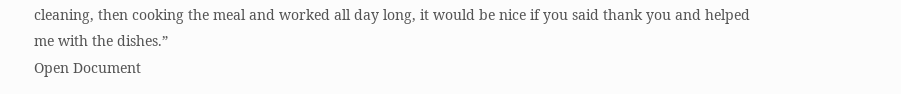cleaning, then cooking the meal and worked all day long, it would be nice if you said thank you and helped me with the dishes.”
Open Document